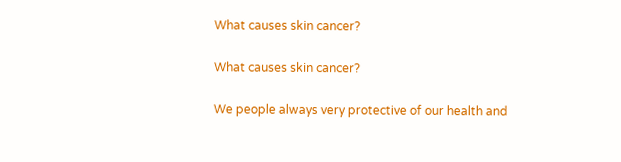What causes skin cancer?

What causes skin cancer?

We people always very protective of our health and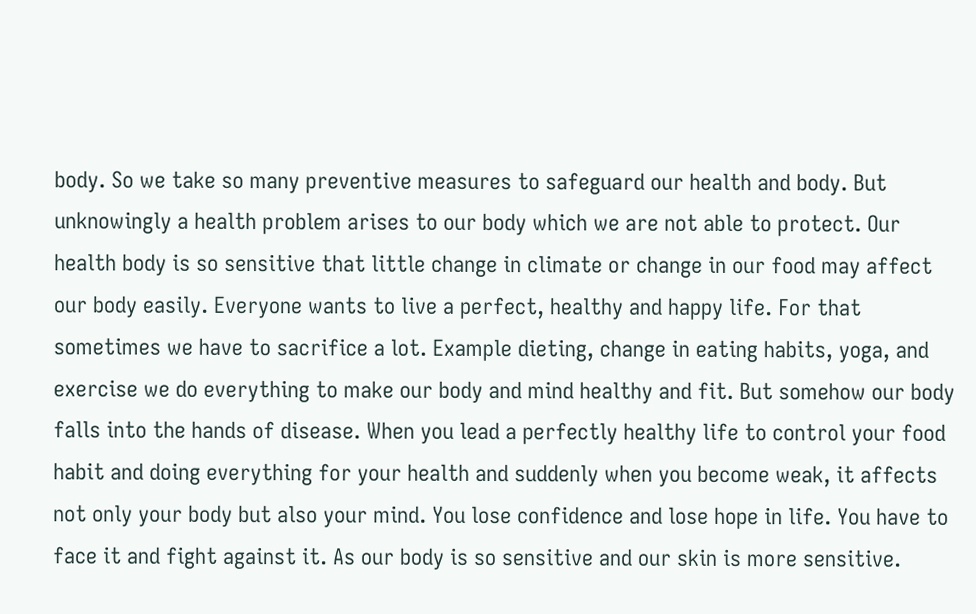body. So we take so many preventive measures to safeguard our health and body. But unknowingly a health problem arises to our body which we are not able to protect. Our health body is so sensitive that little change in climate or change in our food may affect our body easily. Everyone wants to live a perfect, healthy and happy life. For that sometimes we have to sacrifice a lot. Example dieting, change in eating habits, yoga, and exercise we do everything to make our body and mind healthy and fit. But somehow our body falls into the hands of disease. When you lead a perfectly healthy life to control your food habit and doing everything for your health and suddenly when you become weak, it affects not only your body but also your mind. You lose confidence and lose hope in life. You have to face it and fight against it. As our body is so sensitive and our skin is more sensitive.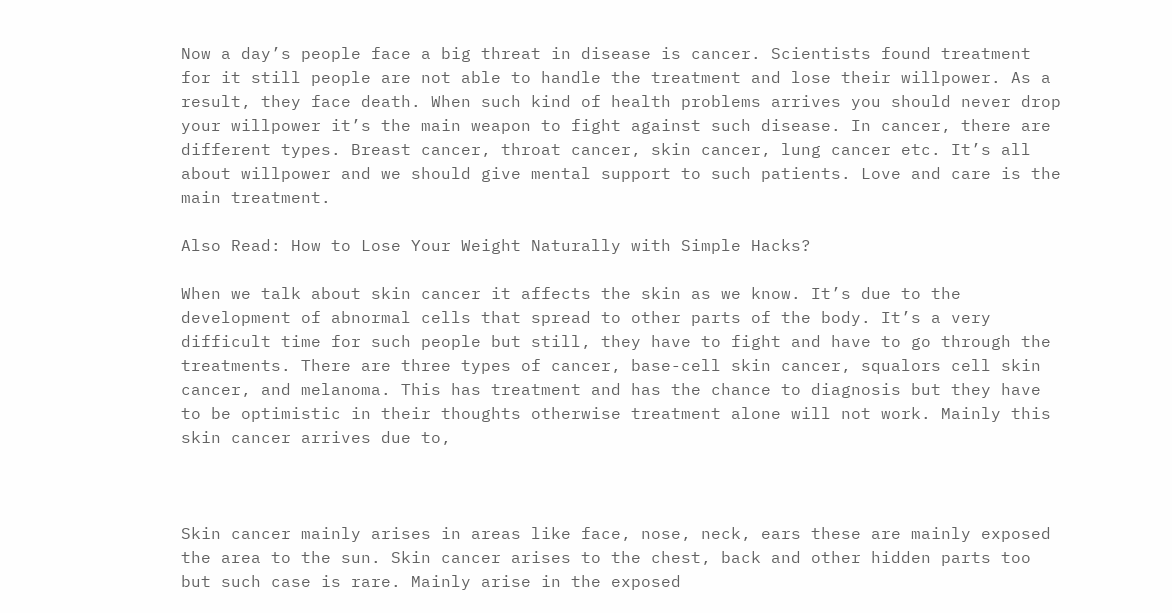Now a day’s people face a big threat in disease is cancer. Scientists found treatment for it still people are not able to handle the treatment and lose their willpower. As a result, they face death. When such kind of health problems arrives you should never drop your willpower it’s the main weapon to fight against such disease. In cancer, there are different types. Breast cancer, throat cancer, skin cancer, lung cancer etc. It’s all about willpower and we should give mental support to such patients. Love and care is the main treatment.

Also Read: How to Lose Your Weight Naturally with Simple Hacks?

When we talk about skin cancer it affects the skin as we know. It’s due to the development of abnormal cells that spread to other parts of the body. It’s a very difficult time for such people but still, they have to fight and have to go through the treatments. There are three types of cancer, base-cell skin cancer, squalors cell skin cancer, and melanoma. This has treatment and has the chance to diagnosis but they have to be optimistic in their thoughts otherwise treatment alone will not work. Mainly this skin cancer arrives due to,



Skin cancer mainly arises in areas like face, nose, neck, ears these are mainly exposed the area to the sun. Skin cancer arises to the chest, back and other hidden parts too but such case is rare. Mainly arise in the exposed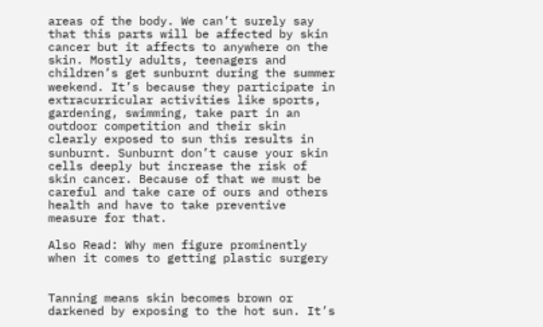areas of the body. We can’t surely say that this parts will be affected by skin cancer but it affects to anywhere on the skin. Mostly adults, teenagers and children’s get sunburnt during the summer weekend. It’s because they participate in extracurricular activities like sports, gardening, swimming, take part in an outdoor competition and their skin clearly exposed to sun this results in sunburnt. Sunburnt don’t cause your skin cells deeply but increase the risk of skin cancer. Because of that we must be careful and take care of ours and others health and have to take preventive measure for that.

Also Read: Why men figure prominently when it comes to getting plastic surgery


Tanning means skin becomes brown or darkened by exposing to the hot sun. It’s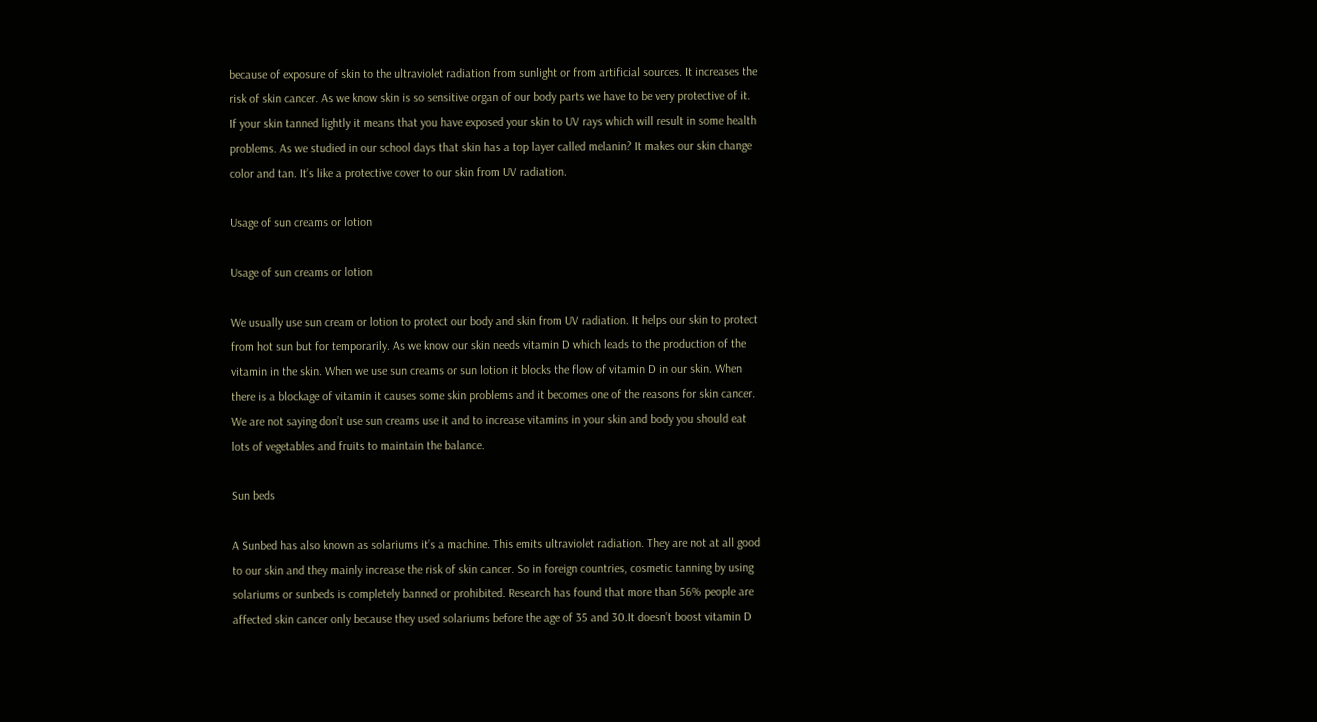because of exposure of skin to the ultraviolet radiation from sunlight or from artificial sources. It increases the risk of skin cancer. As we know skin is so sensitive organ of our body parts we have to be very protective of it. If your skin tanned lightly it means that you have exposed your skin to UV rays which will result in some health problems. As we studied in our school days that skin has a top layer called melanin? It makes our skin change color and tan. It’s like a protective cover to our skin from UV radiation.

Usage of sun creams or lotion

Usage of sun creams or lotion

We usually use sun cream or lotion to protect our body and skin from UV radiation. It helps our skin to protect from hot sun but for temporarily. As we know our skin needs vitamin D which leads to the production of the vitamin in the skin. When we use sun creams or sun lotion it blocks the flow of vitamin D in our skin. When there is a blockage of vitamin it causes some skin problems and it becomes one of the reasons for skin cancer. We are not saying don’t use sun creams use it and to increase vitamins in your skin and body you should eat lots of vegetables and fruits to maintain the balance.

Sun beds

A Sunbed has also known as solariums it’s a machine. This emits ultraviolet radiation. They are not at all good to our skin and they mainly increase the risk of skin cancer. So in foreign countries, cosmetic tanning by using solariums or sunbeds is completely banned or prohibited. Research has found that more than 56% people are affected skin cancer only because they used solariums before the age of 35 and 30.It doesn’t boost vitamin D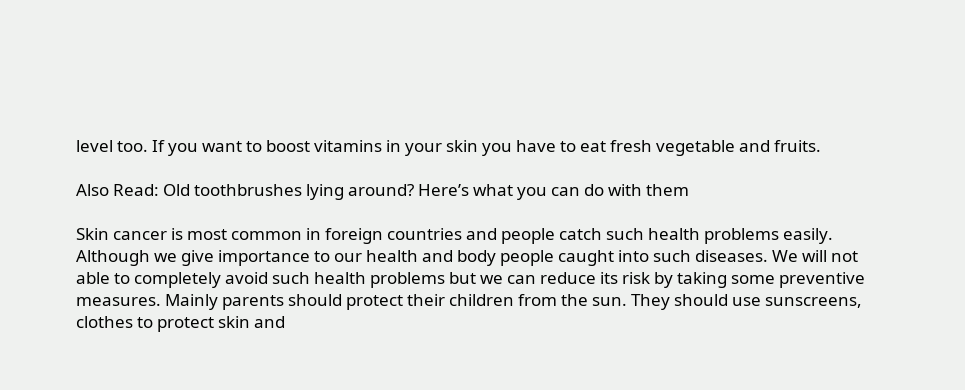level too. If you want to boost vitamins in your skin you have to eat fresh vegetable and fruits.

Also Read: Old toothbrushes lying around? Here’s what you can do with them

Skin cancer is most common in foreign countries and people catch such health problems easily. Although we give importance to our health and body people caught into such diseases. We will not able to completely avoid such health problems but we can reduce its risk by taking some preventive measures. Mainly parents should protect their children from the sun. They should use sunscreens, clothes to protect skin and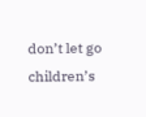don’t let go children’s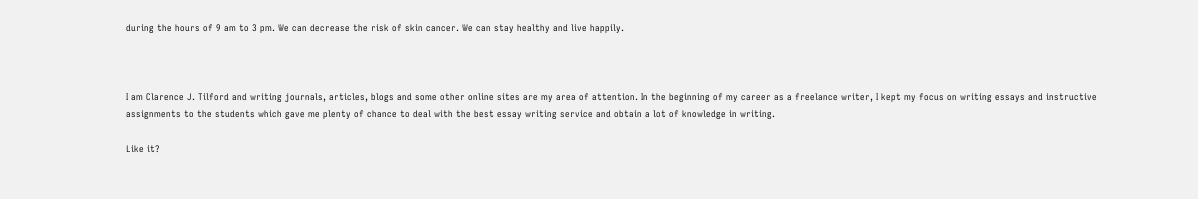during the hours of 9 am to 3 pm. We can decrease the risk of skin cancer. We can stay healthy and live happily.



I am Clarence J. Tilford and writing journals, articles, blogs and some other online sites are my area of attention. In the beginning of my career as a freelance writer, I kept my focus on writing essays and instructive assignments to the students which gave me plenty of chance to deal with the best essay writing service and obtain a lot of knowledge in writing.

Like it?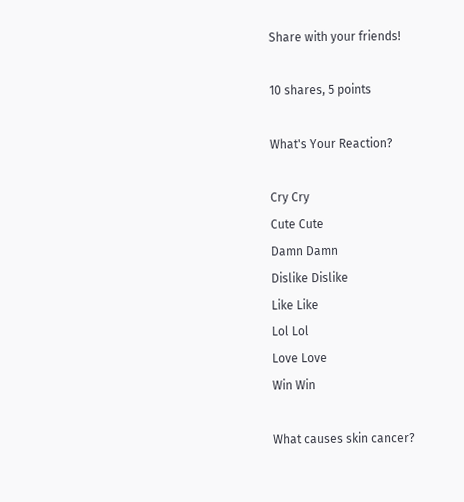Share with your friends!

10 shares, 5 points

What's Your Reaction?

Cry Cry
Cute Cute
Damn Damn
Dislike Dislike
Like Like
Lol Lol
Love Love
Win Win

What causes skin cancer?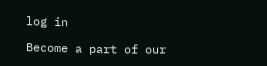log in

Become a part of our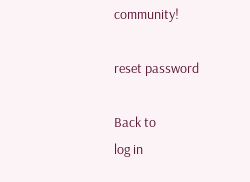community!

reset password

Back to
log in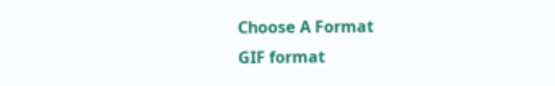Choose A Format
GIF format